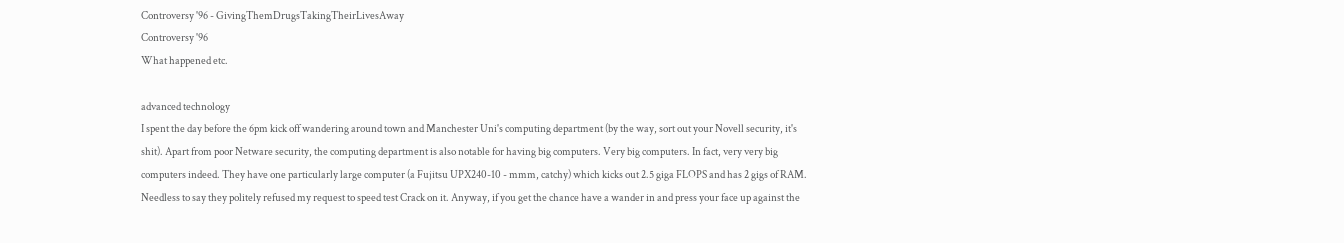Controversy '96 - GivingThemDrugsTakingTheirLivesAway
Controversy '96
What happened etc.

advanced technology
I spent the day before the 6pm kick off wandering around town and Manchester Uni's computing department (by the way, sort out your Novell security, it's shit). Apart from poor Netware security, the computing department is also notable for having big computers. Very big computers. In fact, very very big computers indeed. They have one particularly large computer (a Fujitsu UPX240-10 - mmm, catchy) which kicks out 2.5 giga FLOPS and has 2 gigs of RAM. Needless to say they politely refused my request to speed test Crack on it. Anyway, if you get the chance have a wander in and press your face up against the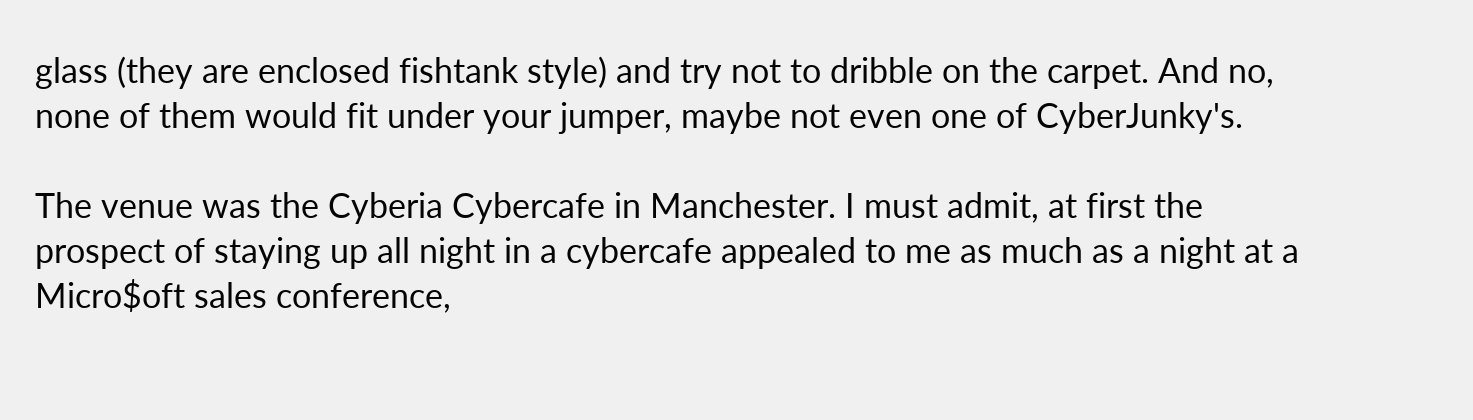glass (they are enclosed fishtank style) and try not to dribble on the carpet. And no, none of them would fit under your jumper, maybe not even one of CyberJunky's.

The venue was the Cyberia Cybercafe in Manchester. I must admit, at first the prospect of staying up all night in a cybercafe appealed to me as much as a night at a Micro$oft sales conference,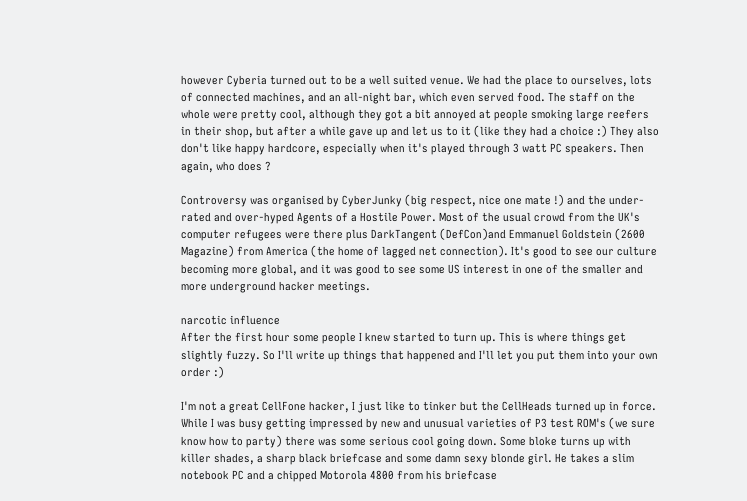however Cyberia turned out to be a well suited venue. We had the place to ourselves, lots of connected machines, and an all-night bar, which even served food. The staff on the whole were pretty cool, although they got a bit annoyed at people smoking large reefers in their shop, but after a while gave up and let us to it (like they had a choice :) They also don't like happy hardcore, especially when it's played through 3 watt PC speakers. Then again, who does ?

Controversy was organised by CyberJunky (big respect, nice one mate !) and the under-rated and over-hyped Agents of a Hostile Power. Most of the usual crowd from the UK's computer refugees were there plus DarkTangent (DefCon)and Emmanuel Goldstein (2600 Magazine) from America (the home of lagged net connection). It's good to see our culture becoming more global, and it was good to see some US interest in one of the smaller and more underground hacker meetings.

narcotic influence
After the first hour some people I knew started to turn up. This is where things get slightly fuzzy. So I'll write up things that happened and I'll let you put them into your own order :)

I'm not a great CellFone hacker, I just like to tinker but the CellHeads turned up in force. While I was busy getting impressed by new and unusual varieties of P3 test ROM's (we sure know how to party) there was some serious cool going down. Some bloke turns up with killer shades, a sharp black briefcase and some damn sexy blonde girl. He takes a slim notebook PC and a chipped Motorola 4800 from his briefcase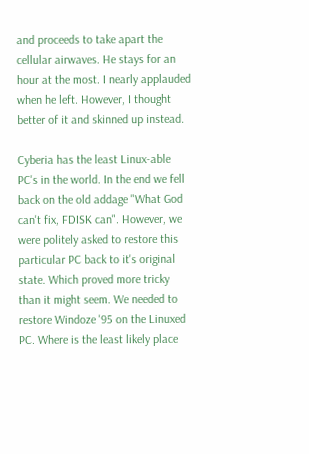and proceeds to take apart the cellular airwaves. He stays for an hour at the most. I nearly applauded when he left. However, I thought better of it and skinned up instead.

Cyberia has the least Linux-able PC's in the world. In the end we fell back on the old addage "What God can't fix, FDISK can". However, we were politely asked to restore this particular PC back to it's original state. Which proved more tricky than it might seem. We needed to restore Windoze '95 on the Linuxed PC. Where is the least likely place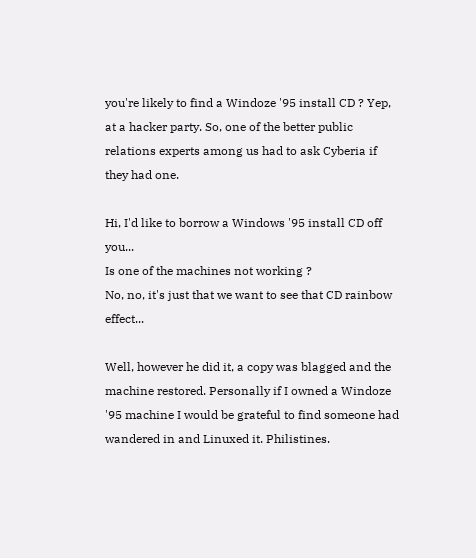you're likely to find a Windoze '95 install CD ? Yep, at a hacker party. So, one of the better public relations experts among us had to ask Cyberia if they had one.

Hi, I'd like to borrow a Windows '95 install CD off you...
Is one of the machines not working ?
No, no, it's just that we want to see that CD rainbow effect...

Well, however he did it, a copy was blagged and the machine restored. Personally if I owned a Windoze '95 machine I would be grateful to find someone had wandered in and Linuxed it. Philistines.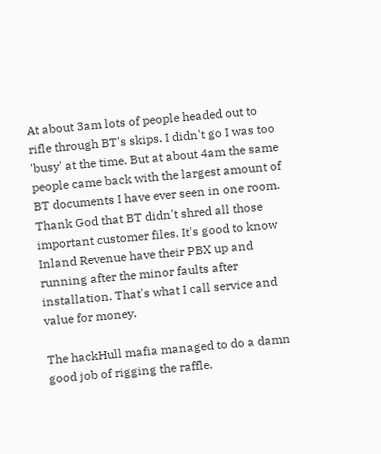At about 3am lots of people headed out to rifle through BT's skips. I didn't go I was too 'busy' at the time. But at about 4am the same people came back with the largest amount of BT documents I have ever seen in one room. Thank God that BT didn't shred all those important customer files. It's good to know Inland Revenue have their PBX up and running after the minor faults after installation. That's what I call service and value for money.

The hackHull mafia managed to do a damn good job of rigging the raffle.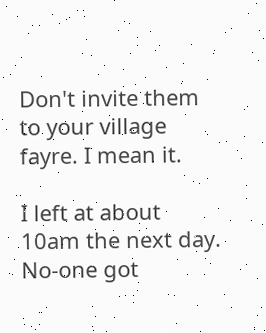Don't invite them to your village fayre. I mean it.

I left at about 10am the next day. No-one got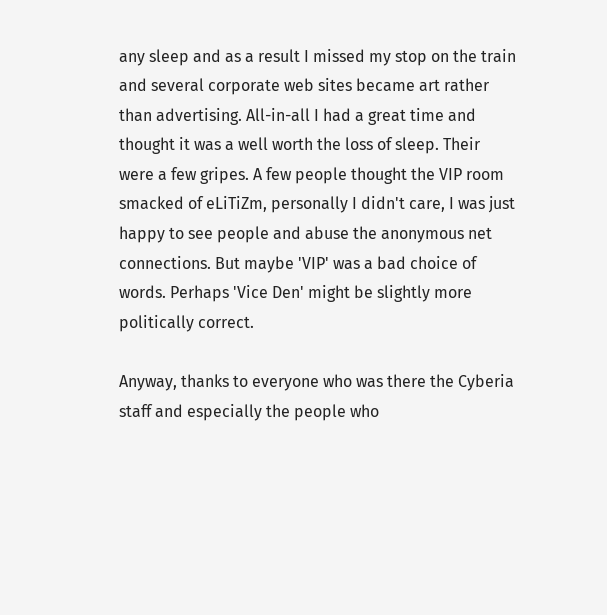any sleep and as a result I missed my stop on the train and several corporate web sites became art rather than advertising. All-in-all I had a great time and thought it was a well worth the loss of sleep. Their were a few gripes. A few people thought the VIP room smacked of eLiTiZm, personally I didn't care, I was just happy to see people and abuse the anonymous net connections. But maybe 'VIP' was a bad choice of words. Perhaps 'Vice Den' might be slightly more politically correct.

Anyway, thanks to everyone who was there the Cyberia staff and especially the people who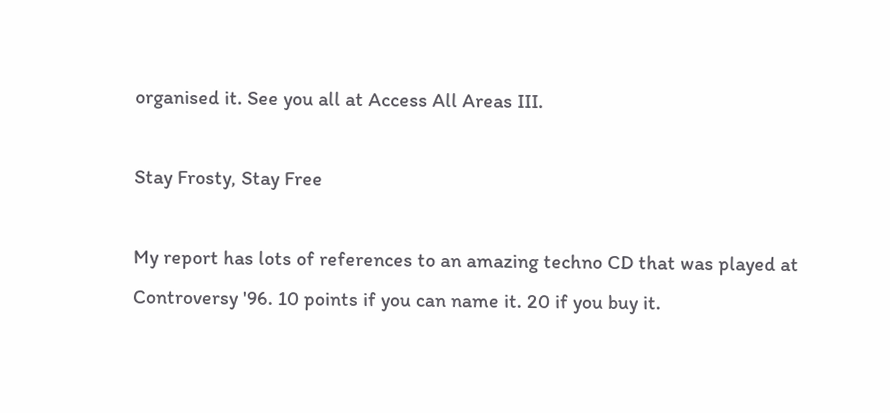organised it. See you all at Access All Areas III.

Stay Frosty, Stay Free

My report has lots of references to an amazing techno CD that was played at Controversy '96. 10 points if you can name it. 20 if you buy it.